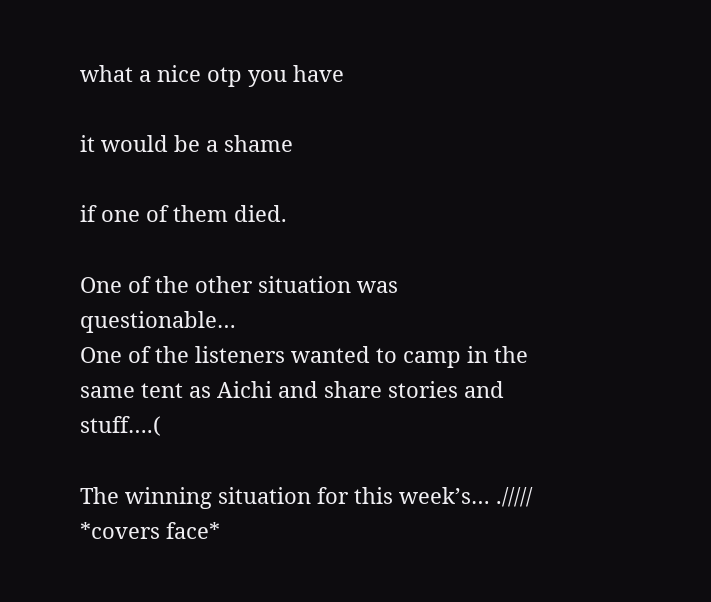what a nice otp you have

it would be a shame

if one of them died.

One of the other situation was questionable…
One of the listeners wanted to camp in the same tent as Aichi and share stories and stuff….(

The winning situation for this week’s… ./////
*covers face*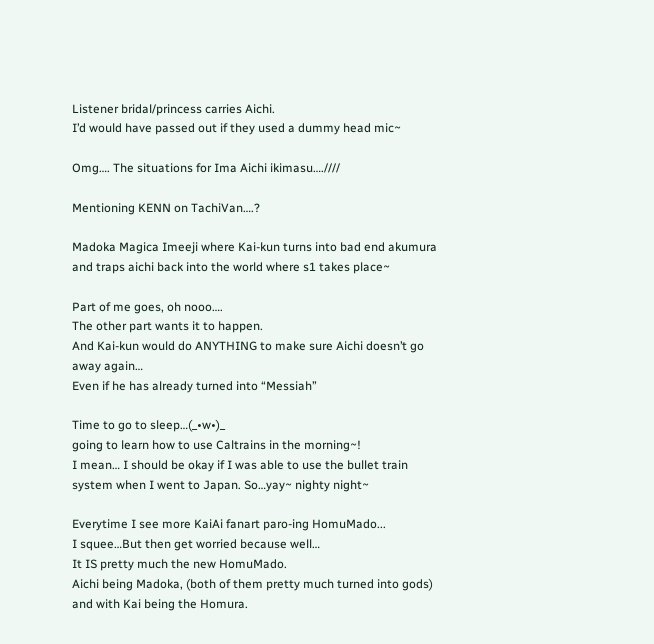Listener bridal/princess carries Aichi.
I’d would have passed out if they used a dummy head mic~

Omg…. The situations for Ima Aichi ikimasu….////

Mentioning KENN on TachiVan….?

Madoka Magica Imeeji where Kai-kun turns into bad end akumura and traps aichi back into the world where s1 takes place~

Part of me goes, oh nooo….
The other part wants it to happen.
And Kai-kun would do ANYTHING to make sure Aichi doesn’t go away again…
Even if he has already turned into “Messiah”

Time to go to sleep…(_•w•)_
going to learn how to use Caltrains in the morning~!
I mean… I should be okay if I was able to use the bullet train system when I went to Japan. So…yay~ nighty night~

Everytime I see more KaiAi fanart paro-ing HomuMado...
I squee…But then get worried because well…
It IS pretty much the new HomuMado.
Aichi being Madoka, (both of them pretty much turned into gods)
and with Kai being the Homura.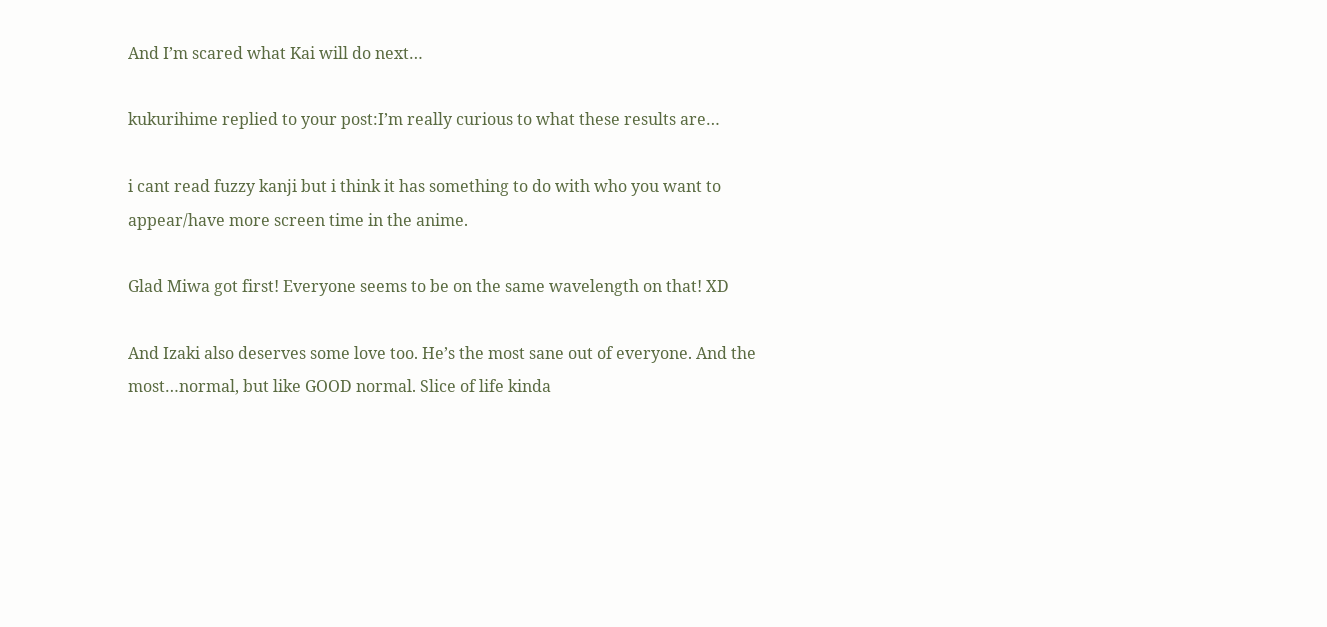And I’m scared what Kai will do next…

kukurihime replied to your post:I’m really curious to what these results are…

i cant read fuzzy kanji but i think it has something to do with who you want to appear/have more screen time in the anime.

Glad Miwa got first! Everyone seems to be on the same wavelength on that! XD

And Izaki also deserves some love too. He’s the most sane out of everyone. And the most…normal, but like GOOD normal. Slice of life kinda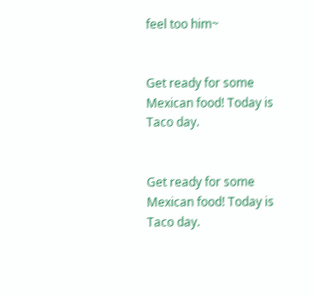feel too him~


Get ready for some Mexican food! Today is Taco day.


Get ready for some Mexican food! Today is Taco day.